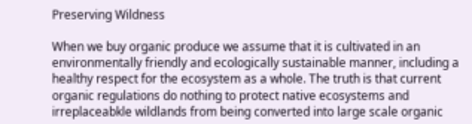Preserving Wildness

When we buy organic produce we assume that it is cultivated in an environmentally friendly and ecologically sustainable manner, including a healthy respect for the ecosystem as a whole. The truth is that current organic regulations do nothing to protect native ecosystems and irreplaceabkle wildlands from being converted into large scale organic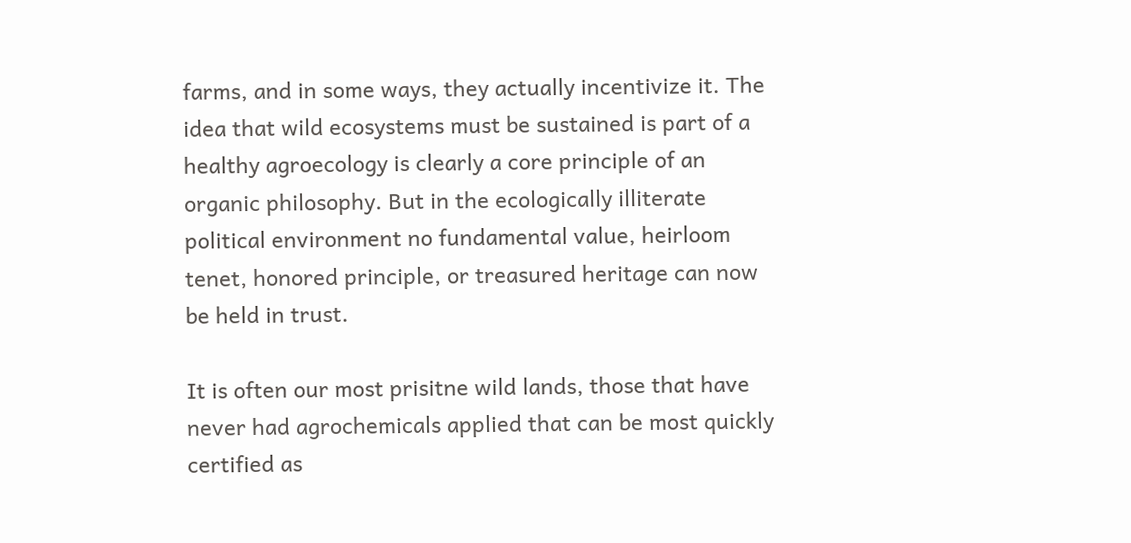farms, and in some ways, they actually incentivize it. The idea that wild ecosystems must be sustained is part of a healthy agroecology is clearly a core principle of an organic philosophy. But in the ecologically illiterate political environment no fundamental value, heirloom tenet, honored principle, or treasured heritage can now be held in trust.

It is often our most prisitne wild lands, those that have never had agrochemicals applied that can be most quickly certified as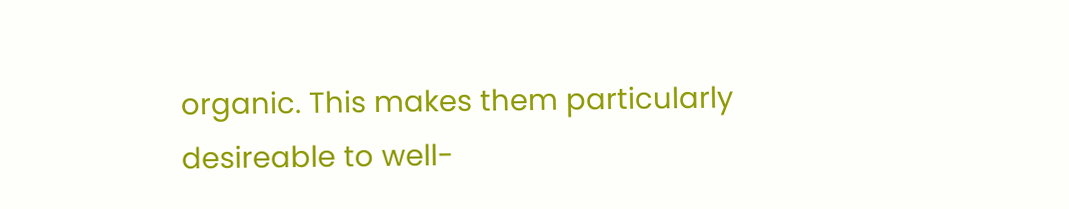organic. This makes them particularly desireable to well-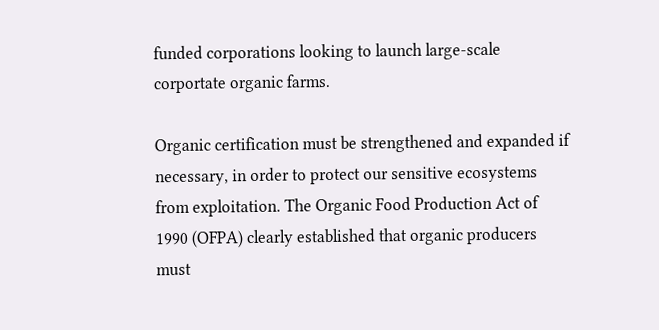funded corporations looking to launch large-scale corportate organic farms.

Organic certification must be strengthened and expanded if necessary, in order to protect our sensitive ecosystems from exploitation. The Organic Food Production Act of 1990 (OFPA) clearly established that organic producers must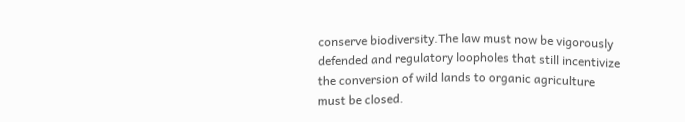conserve biodiversity.The law must now be vigorously defended and regulatory loopholes that still incentivize the conversion of wild lands to organic agriculture must be closed.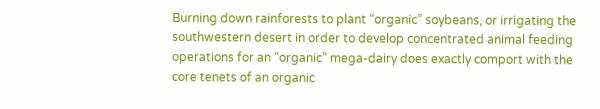Burning down rainforests to plant “organic” soybeans, or irrigating the southwestern desert in order to develop concentrated animal feeding operations for an “organic” mega-dairy does exactly comport with the core tenets of an organic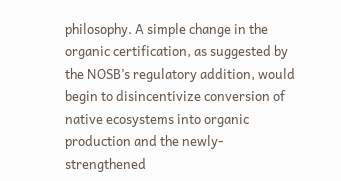philosophy. A simple change in the organic certification, as suggested by the NOSB’s regulatory addition, would begin to disincentivize conversion of native ecosystems into organic production and the newly-strengthened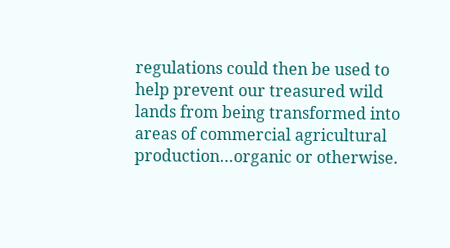regulations could then be used to help prevent our treasured wild lands from being transformed into areas of commercial agricultural production…organic or otherwise.